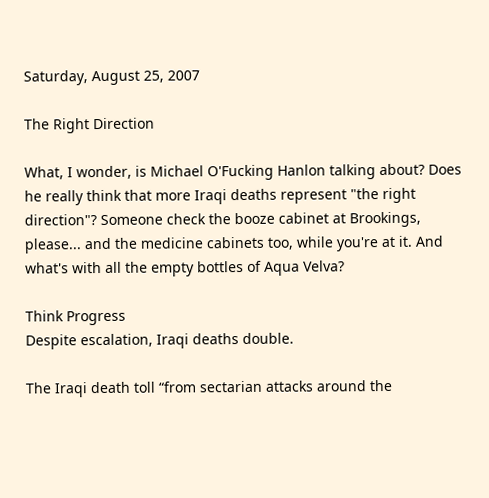Saturday, August 25, 2007

The Right Direction

What, I wonder, is Michael O'Fucking Hanlon talking about? Does he really think that more Iraqi deaths represent "the right direction"? Someone check the booze cabinet at Brookings, please... and the medicine cabinets too, while you're at it. And what's with all the empty bottles of Aqua Velva?

Think Progress
Despite escalation, Iraqi deaths double.

The Iraqi death toll “from sectarian attacks around the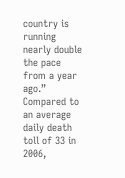country is running nearly double the pace from a year ago.” Compared to an average daily death toll of 33 in 2006,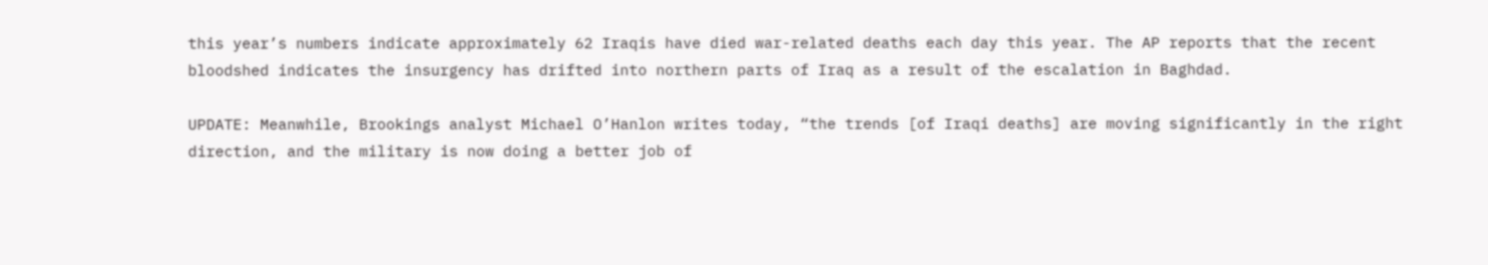this year’s numbers indicate approximately 62 Iraqis have died war-related deaths each day this year. The AP reports that the recent bloodshed indicates the insurgency has drifted into northern parts of Iraq as a result of the escalation in Baghdad.

UPDATE: Meanwhile, Brookings analyst Michael O’Hanlon writes today, “the trends [of Iraqi deaths] are moving significantly in the right direction, and the military is now doing a better job of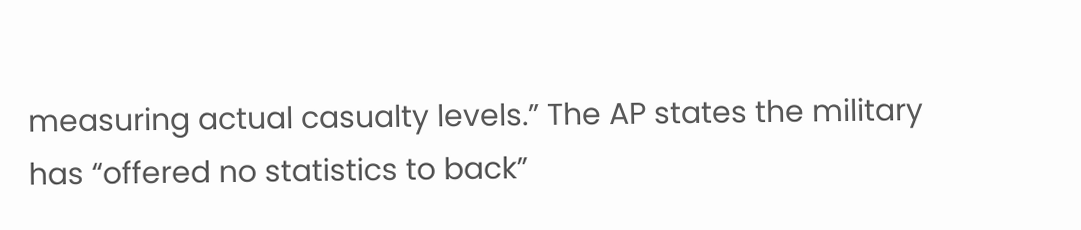measuring actual casualty levels.” The AP states the military has “offered no statistics to back”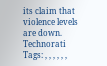its claim that violence levels are down.
Technorati Tags: , , , , , ,